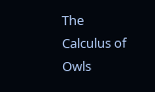The Calculus of Owls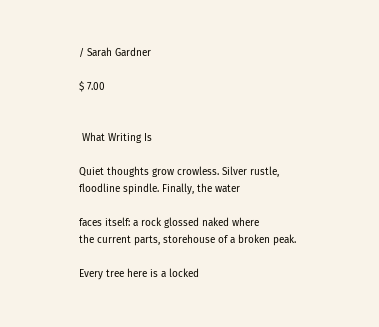/ Sarah Gardner

$ 7.00


 What Writing Is

Quiet thoughts grow crowless. Silver rustle,
floodline spindle. Finally, the water

faces itself: a rock glossed naked where
the current parts, storehouse of a broken peak.

Every tree here is a locked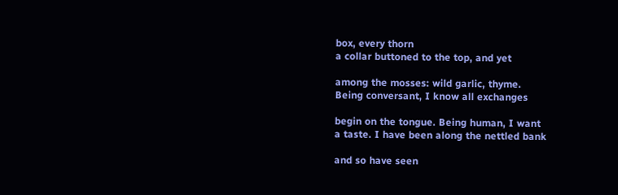box, every thorn
a collar buttoned to the top, and yet

among the mosses: wild garlic, thyme.
Being conversant, I know all exchanges

begin on the tongue. Being human, I want
a taste. I have been along the nettled bank

and so have seen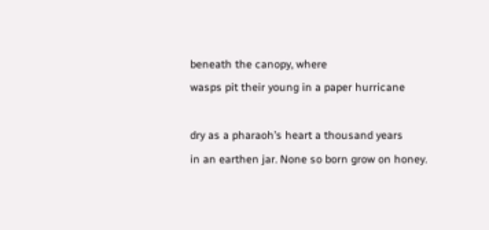beneath the canopy, where
wasps pit their young in a paper hurricane

dry as a pharaoh’s heart a thousand years
in an earthen jar. None so born grow on honey.